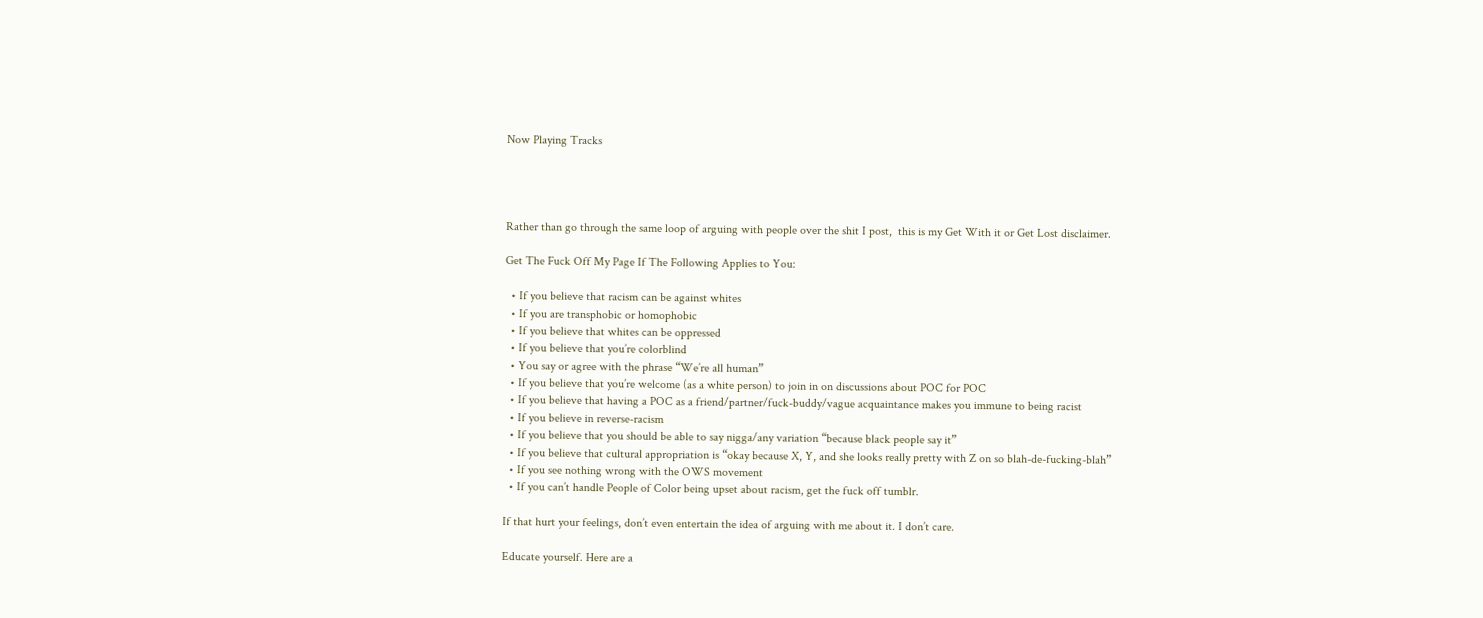Now Playing Tracks




Rather than go through the same loop of arguing with people over the shit I post,  this is my Get With it or Get Lost disclaimer.

Get The Fuck Off My Page If The Following Applies to You:

  • If you believe that racism can be against whites
  • If you are transphobic or homophobic
  • If you believe that whites can be oppressed
  • If you believe that you’re colorblind
  • You say or agree with the phrase “We’re all human”
  • If you believe that you’re welcome (as a white person) to join in on discussions about POC for POC
  • If you believe that having a POC as a friend/partner/fuck-buddy/vague acquaintance makes you immune to being racist
  • If you believe in reverse-racism
  • If you believe that you should be able to say nigga/any variation “because black people say it”
  • If you believe that cultural appropriation is “okay because X, Y, and she looks really pretty with Z on so blah-de-fucking-blah”
  • If you see nothing wrong with the OWS movement
  • If you can’t handle People of Color being upset about racism, get the fuck off tumblr.

If that hurt your feelings, don’t even entertain the idea of arguing with me about it. I don’t care.

Educate yourself. Here are a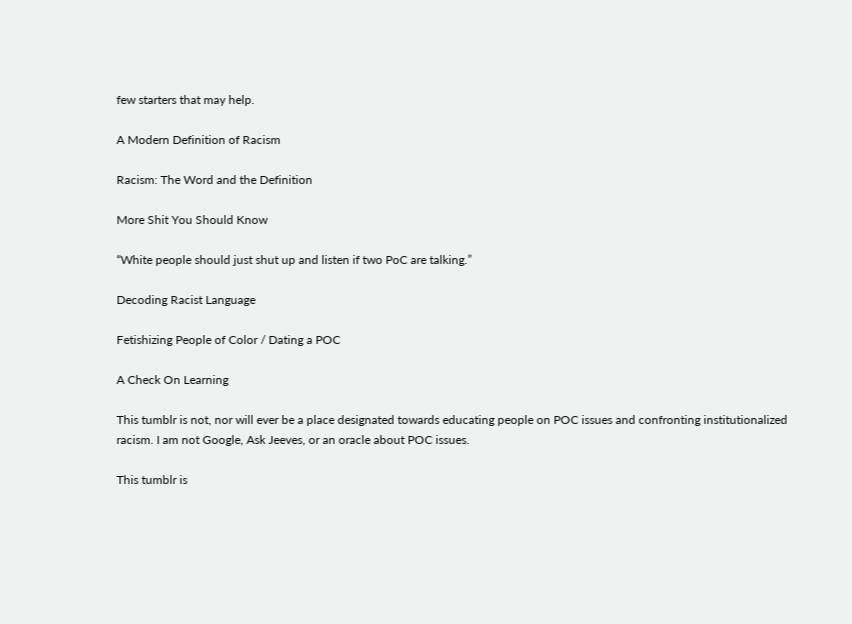few starters that may help.

A Modern Definition of Racism

Racism: The Word and the Definition

More Shit You Should Know

“White people should just shut up and listen if two PoC are talking.”

Decoding Racist Language

Fetishizing People of Color / Dating a POC

A Check On Learning

This tumblr is not, nor will ever be a place designated towards educating people on POC issues and confronting institutionalized racism. I am not Google, Ask Jeeves, or an oracle about POC issues.

This tumblr is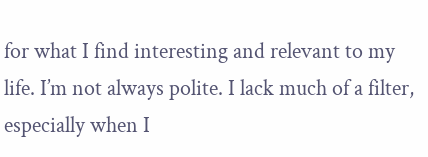for what I find interesting and relevant to my life. I’m not always polite. I lack much of a filter, especially when I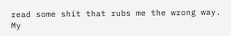read some shit that rubs me the wrong way. My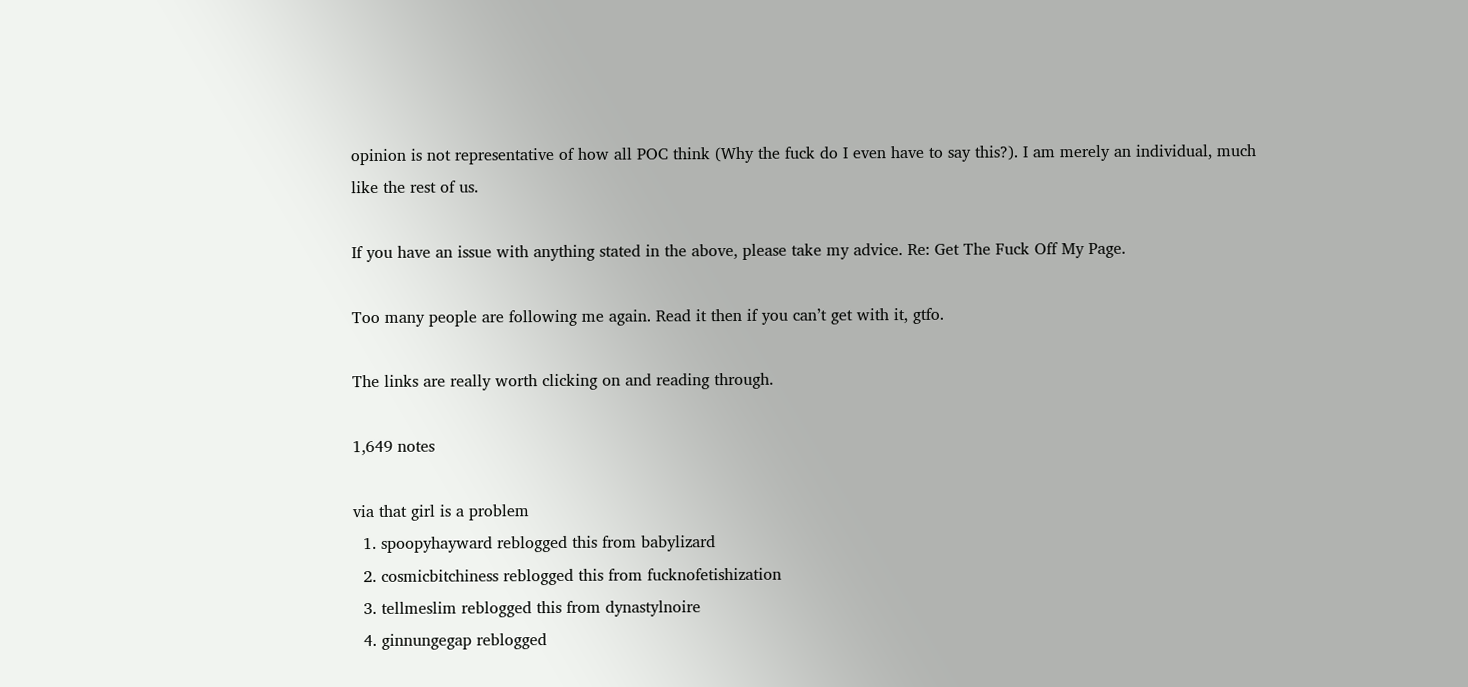opinion is not representative of how all POC think (Why the fuck do I even have to say this?). I am merely an individual, much like the rest of us.

If you have an issue with anything stated in the above, please take my advice. Re: Get The Fuck Off My Page.

Too many people are following me again. Read it then if you can’t get with it, gtfo.

The links are really worth clicking on and reading through.

1,649 notes

via that girl is a problem
  1. spoopyhayward reblogged this from babylizard
  2. cosmicbitchiness reblogged this from fucknofetishization
  3. tellmeslim reblogged this from dynastylnoire
  4. ginnungegap reblogged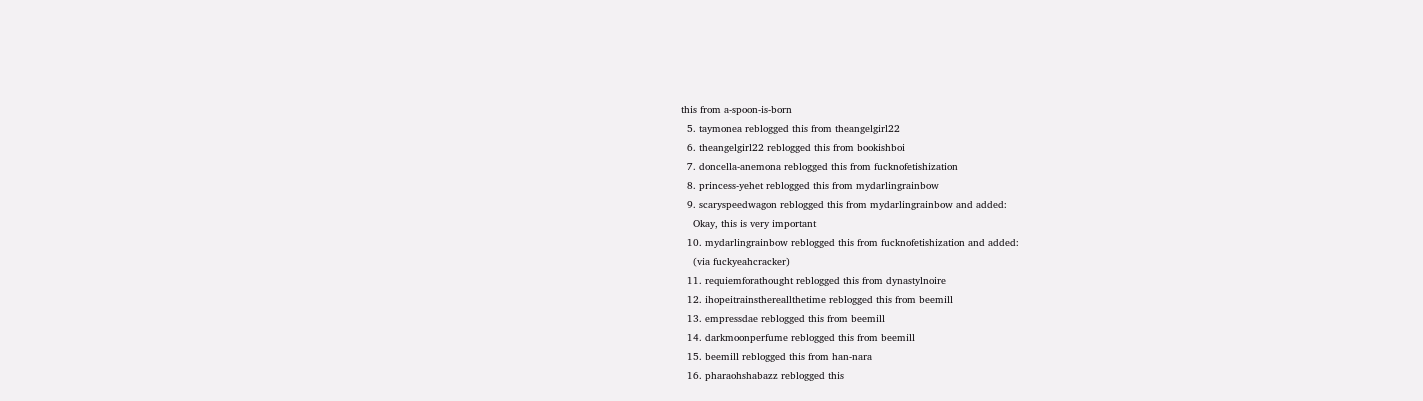this from a-spoon-is-born
  5. taymonea reblogged this from theangelgirl22
  6. theangelgirl22 reblogged this from bookishboi
  7. doncella-anemona reblogged this from fucknofetishization
  8. princess-yehet reblogged this from mydarlingrainbow
  9. scaryspeedwagon reblogged this from mydarlingrainbow and added:
    Okay, this is very important
  10. mydarlingrainbow reblogged this from fucknofetishization and added:
    (via fuckyeahcracker)
  11. requiemforathought reblogged this from dynastylnoire
  12. ihopeitrainsthereallthetime reblogged this from beemill
  13. empressdae reblogged this from beemill
  14. darkmoonperfume reblogged this from beemill
  15. beemill reblogged this from han-nara
  16. pharaohshabazz reblogged this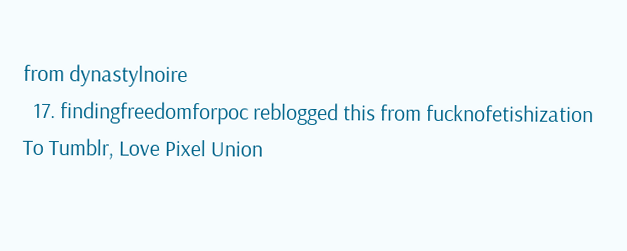from dynastylnoire
  17. findingfreedomforpoc reblogged this from fucknofetishization
To Tumblr, Love Pixel Union